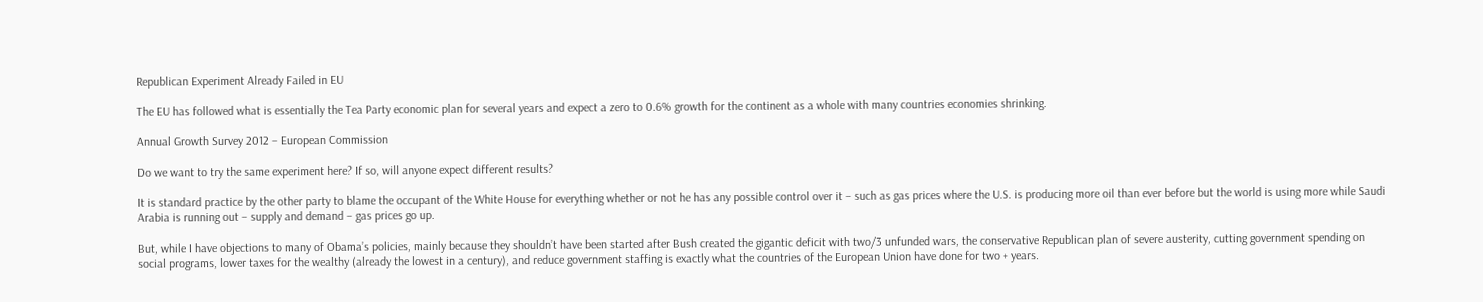Republican Experiment Already Failed in EU

The EU has followed what is essentially the Tea Party economic plan for several years and expect a zero to 0.6% growth for the continent as a whole with many countries economies shrinking.

Annual Growth Survey 2012 – European Commission

Do we want to try the same experiment here? If so, will anyone expect different results?

It is standard practice by the other party to blame the occupant of the White House for everything whether or not he has any possible control over it – such as gas prices where the U.S. is producing more oil than ever before but the world is using more while Saudi Arabia is running out – supply and demand – gas prices go up.

But, while I have objections to many of Obama’s policies, mainly because they shouldn’t have been started after Bush created the gigantic deficit with two/3 unfunded wars, the conservative Republican plan of severe austerity, cutting government spending on social programs, lower taxes for the wealthy (already the lowest in a century), and reduce government staffing is exactly what the countries of the European Union have done for two + years.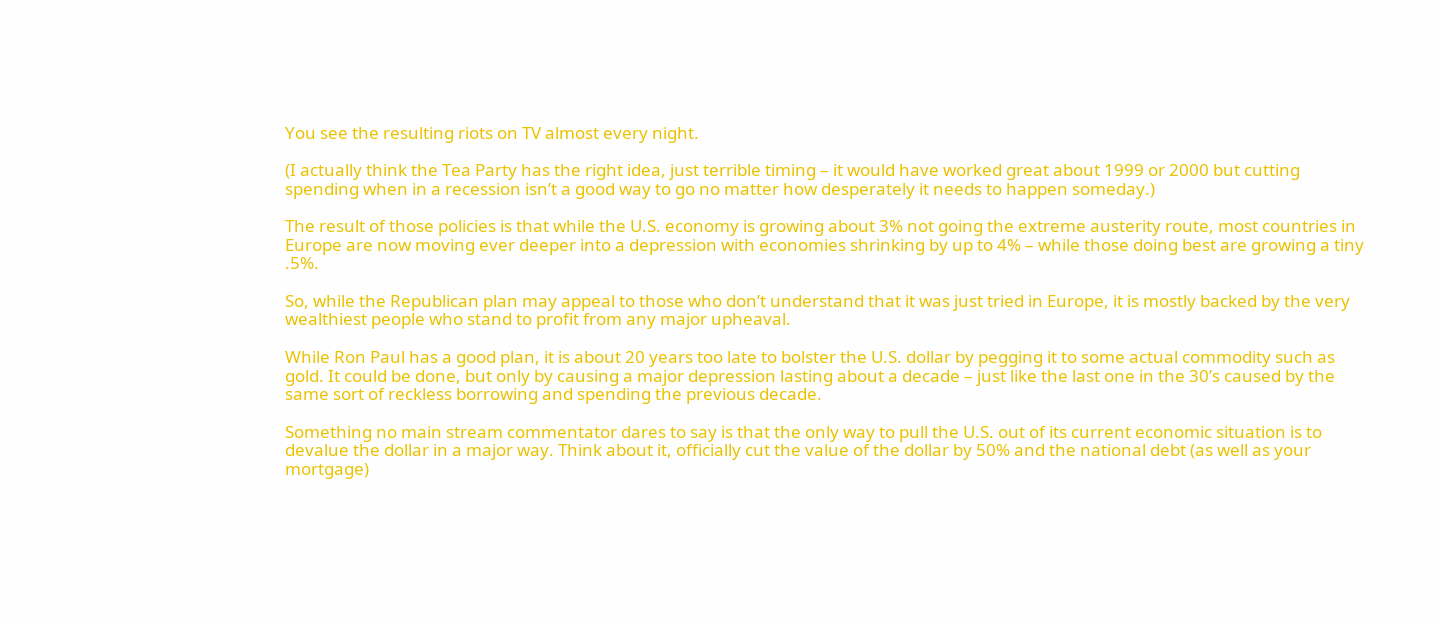You see the resulting riots on TV almost every night.

(I actually think the Tea Party has the right idea, just terrible timing – it would have worked great about 1999 or 2000 but cutting spending when in a recession isn’t a good way to go no matter how desperately it needs to happen someday.)

The result of those policies is that while the U.S. economy is growing about 3% not going the extreme austerity route, most countries in Europe are now moving ever deeper into a depression with economies shrinking by up to 4% – while those doing best are growing a tiny .5%.

So, while the Republican plan may appeal to those who don’t understand that it was just tried in Europe, it is mostly backed by the very wealthiest people who stand to profit from any major upheaval.

While Ron Paul has a good plan, it is about 20 years too late to bolster the U.S. dollar by pegging it to some actual commodity such as gold. It could be done, but only by causing a major depression lasting about a decade – just like the last one in the 30’s caused by the same sort of reckless borrowing and spending the previous decade.

Something no main stream commentator dares to say is that the only way to pull the U.S. out of its current economic situation is to devalue the dollar in a major way. Think about it, officially cut the value of the dollar by 50% and the national debt (as well as your mortgage)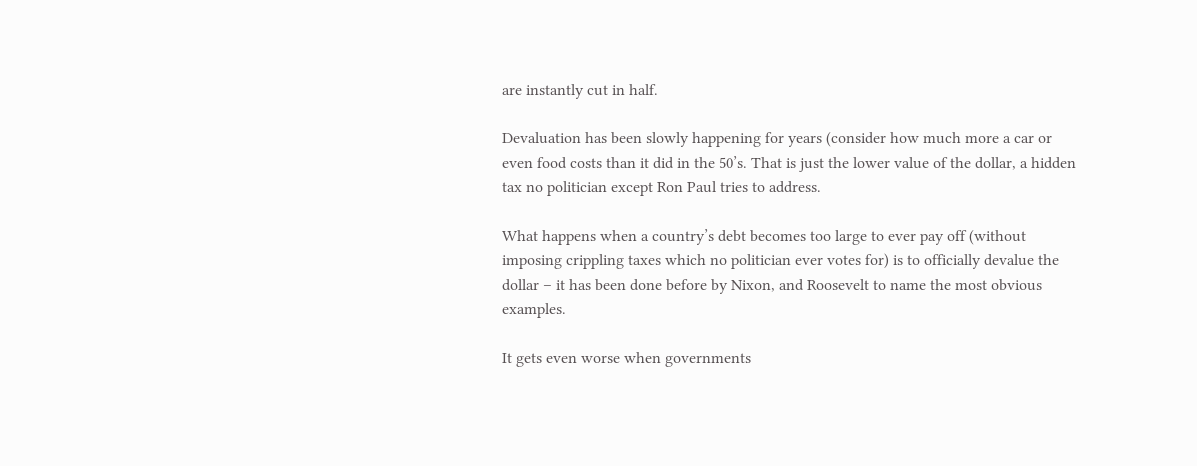are instantly cut in half.

Devaluation has been slowly happening for years (consider how much more a car or even food costs than it did in the 50’s. That is just the lower value of the dollar, a hidden tax no politician except Ron Paul tries to address.

What happens when a country’s debt becomes too large to ever pay off (without imposing crippling taxes which no politician ever votes for) is to officially devalue the dollar – it has been done before by Nixon, and Roosevelt to name the most obvious examples.

It gets even worse when governments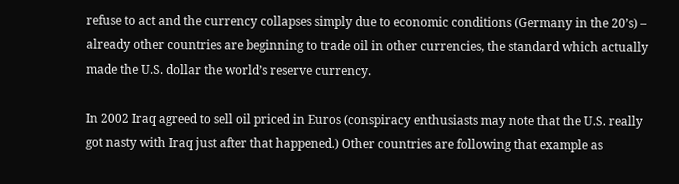refuse to act and the currency collapses simply due to economic conditions (Germany in the 20’s) – already other countries are beginning to trade oil in other currencies, the standard which actually made the U.S. dollar the world’s reserve currency.

In 2002 Iraq agreed to sell oil priced in Euros (conspiracy enthusiasts may note that the U.S. really got nasty with Iraq just after that happened.) Other countries are following that example as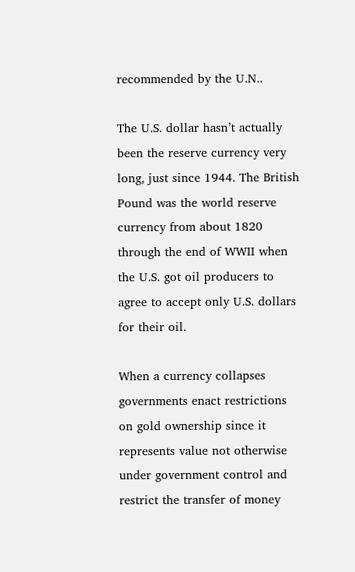recommended by the U.N..

The U.S. dollar hasn’t actually been the reserve currency very long, just since 1944. The British Pound was the world reserve currency from about 1820 through the end of WWII when the U.S. got oil producers to agree to accept only U.S. dollars for their oil.

When a currency collapses governments enact restrictions on gold ownership since it represents value not otherwise under government control and restrict the transfer of money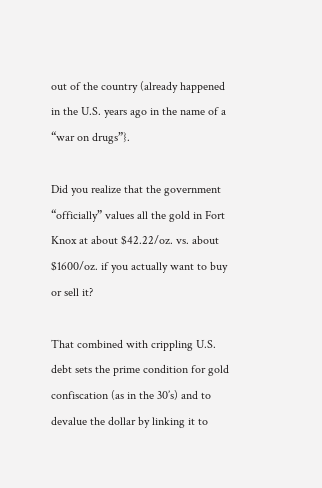out of the country (already happened in the U.S. years ago in the name of a “war on drugs”}.

Did you realize that the government “officially” values all the gold in Fort Knox at about $42.22/oz. vs. about $1600/oz. if you actually want to buy or sell it?

That combined with crippling U.S. debt sets the prime condition for gold confiscation (as in the 30’s) and to devalue the dollar by linking it to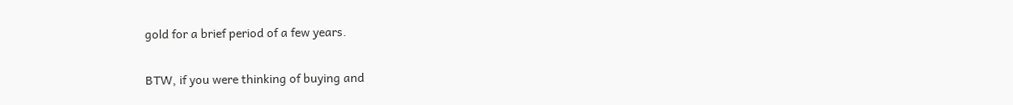gold for a brief period of a few years.

BTW, if you were thinking of buying and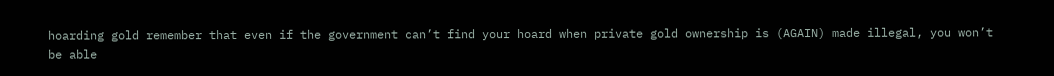hoarding gold remember that even if the government can’t find your hoard when private gold ownership is (AGAIN) made illegal, you won’t be able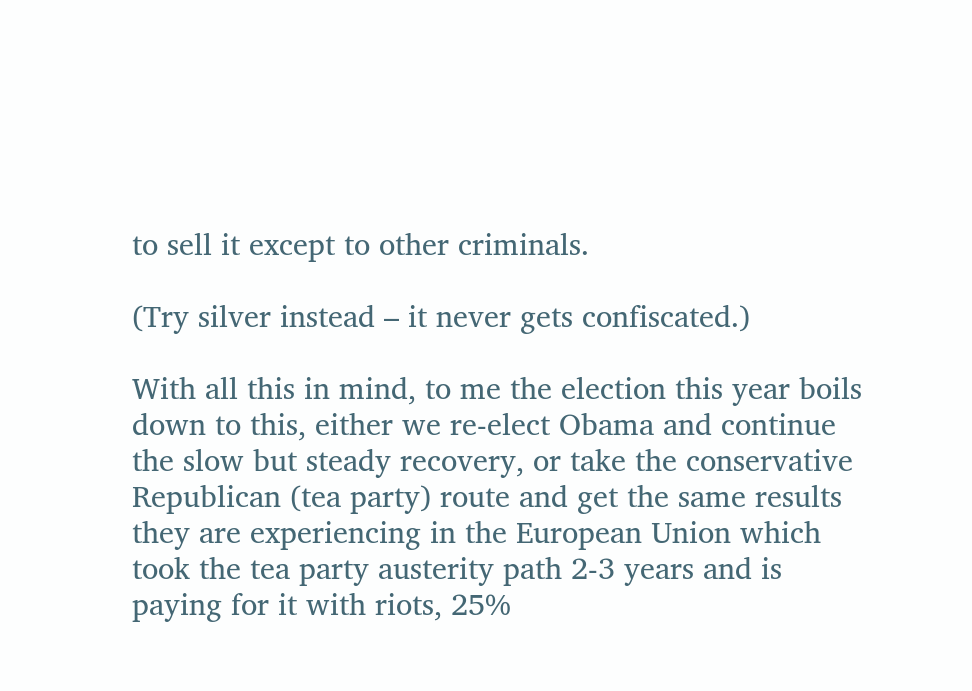to sell it except to other criminals.

(Try silver instead – it never gets confiscated.)

With all this in mind, to me the election this year boils down to this, either we re-elect Obama and continue the slow but steady recovery, or take the conservative Republican (tea party) route and get the same results they are experiencing in the European Union which took the tea party austerity path 2-3 years and is paying for it with riots, 25%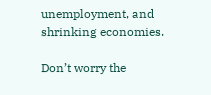unemployment, and shrinking economies.

Don’t worry the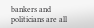bankers and politicians are all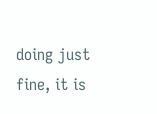doing just fine, it is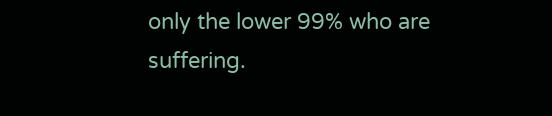only the lower 99% who are suffering.